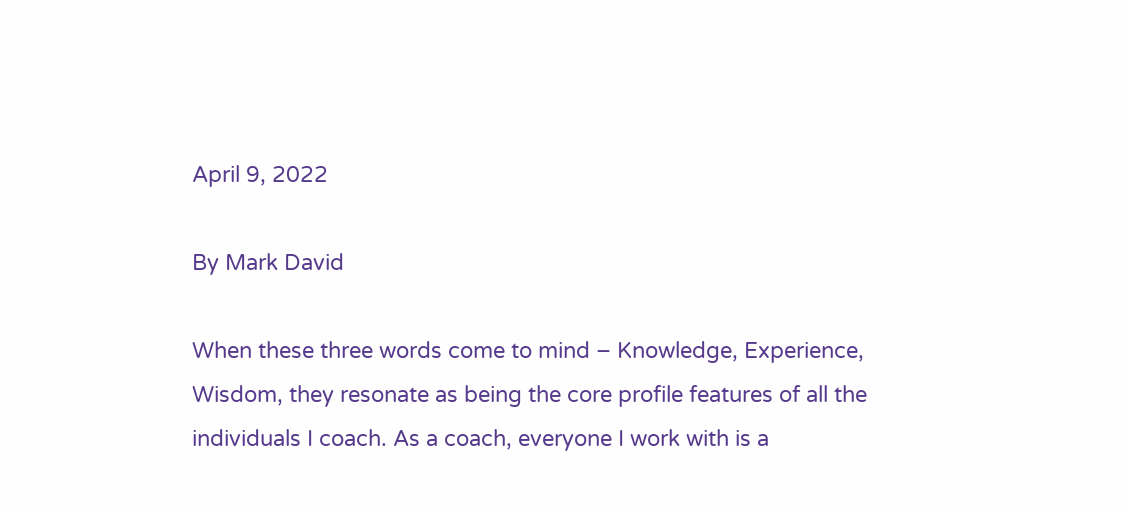April 9, 2022

By Mark David

When these three words come to mind – Knowledge, Experience, Wisdom, they resonate as being the core profile features of all the individuals I coach. As a coach, everyone I work with is a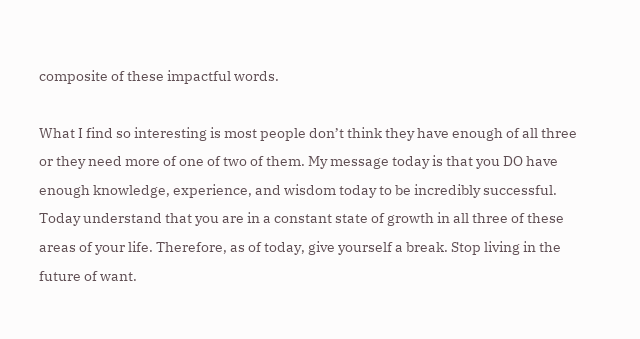composite of these impactful words.

What I find so interesting is most people don’t think they have enough of all three or they need more of one of two of them. My message today is that you DO have enough knowledge, experience, and wisdom today to be incredibly successful. Today understand that you are in a constant state of growth in all three of these areas of your life. Therefore, as of today, give yourself a break. Stop living in the future of want.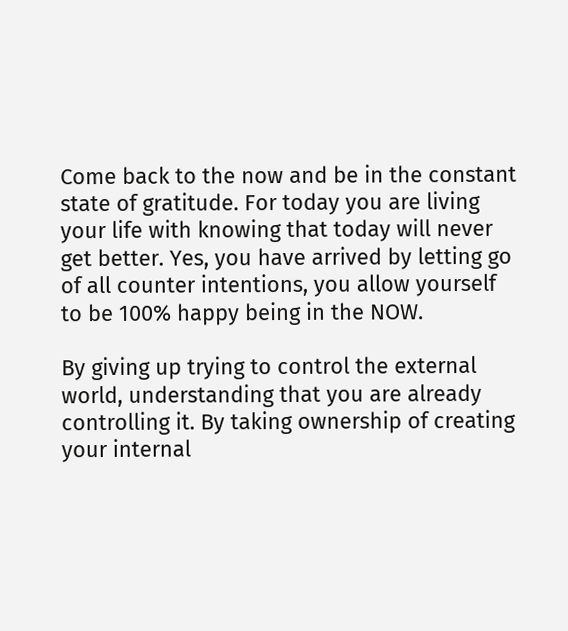Come back to the now and be in the constant state of gratitude. For today you are living your life with knowing that today will never get better. Yes, you have arrived by letting go of all counter intentions, you allow yourself to be 100% happy being in the NOW.

By giving up trying to control the external world, understanding that you are already controlling it. By taking ownership of creating your internal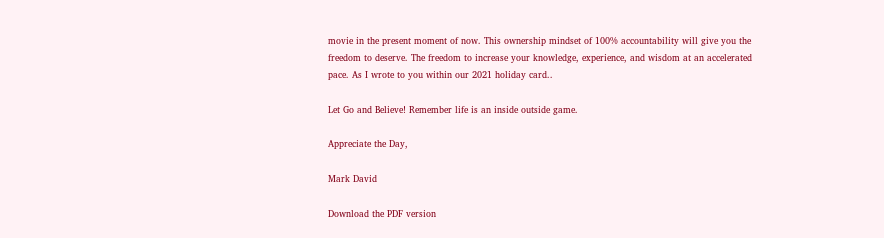movie in the present moment of now. This ownership mindset of 100% accountability will give you the freedom to deserve. The freedom to increase your knowledge, experience, and wisdom at an accelerated pace. As I wrote to you within our 2021 holiday card..

Let Go and Believe! Remember life is an inside outside game.

Appreciate the Day,

Mark David

Download the PDF version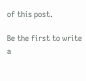of this post.

Be the first to write a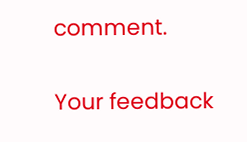comment.

Your feedback